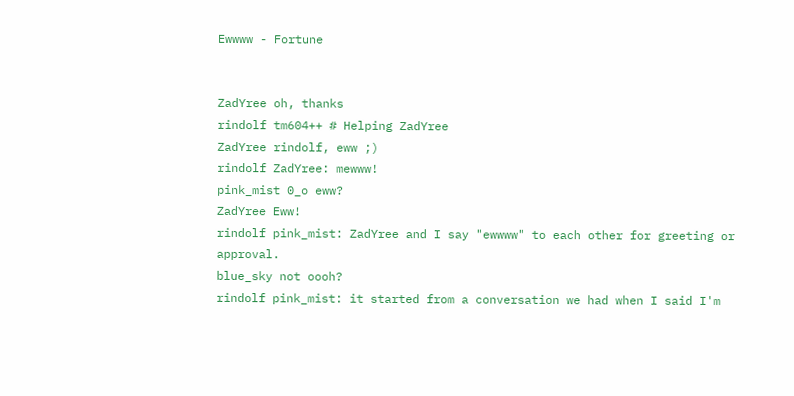Ewwww - Fortune


ZadYree oh, thanks
rindolf tm604++ # Helping ZadYree
ZadYree rindolf, eww ;)
rindolf ZadYree: mewww!
pink_mist 0_o eww?
ZadYree Eww!
rindolf pink_mist: ZadYree and I say "ewwww" to each other for greeting or approval.
blue_sky not oooh?
rindolf pink_mist: it started from a conversation we had when I said I'm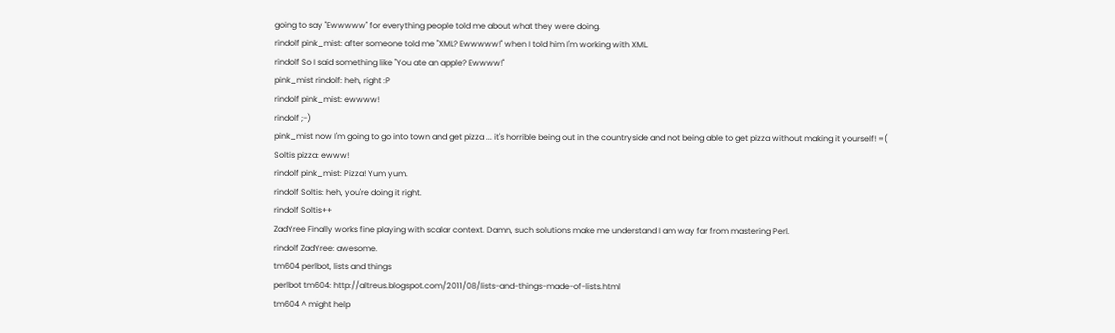going to say "Ewwwww" for everything people told me about what they were doing.
rindolf pink_mist: after someone told me "XML? Ewwwww!" when I told him I'm working with XML.
rindolf So I said something like "You ate an apple? Ewwww!"
pink_mist rindolf: heh, right :P
rindolf pink_mist: ewwww!
rindolf ;-)
pink_mist now I'm going to go into town and get pizza ... it's horrible being out in the countryside and not being able to get pizza without making it yourself! =(
Soltis pizza: ewww!
rindolf pink_mist: Pizza! Yum yum.
rindolf Soltis: heh, you're doing it right.
rindolf Soltis++
ZadYree Finally works fine playing with scalar context. Damn, such solutions make me understand I am way far from mastering Perl.
rindolf ZadYree: awesome.
tm604 perlbot, lists and things
perlbot tm604: http://altreus.blogspot.com/2011/08/lists-and-things-made-of-lists.html
tm604 ^ might help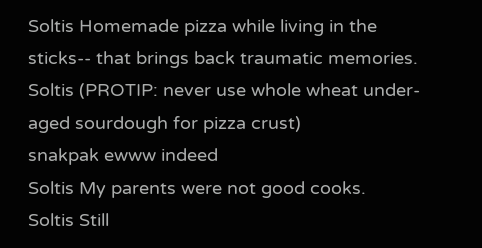Soltis Homemade pizza while living in the sticks-- that brings back traumatic memories.
Soltis (PROTIP: never use whole wheat under-aged sourdough for pizza crust)
snakpak ewww indeed
Soltis My parents were not good cooks.
Soltis Still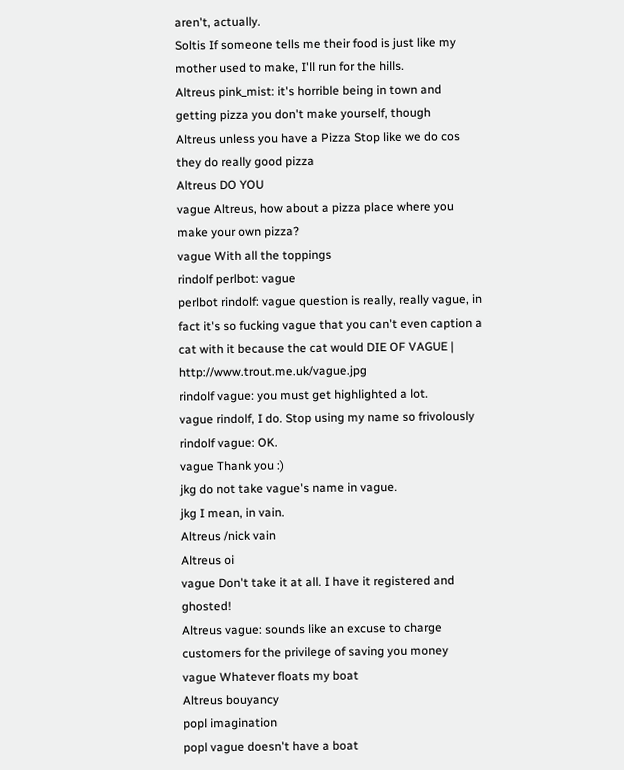aren't, actually.
Soltis If someone tells me their food is just like my mother used to make, I'll run for the hills.
Altreus pink_mist: it's horrible being in town and getting pizza you don't make yourself, though
Altreus unless you have a Pizza Stop like we do cos they do really good pizza
Altreus DO YOU
vague Altreus, how about a pizza place where you make your own pizza?
vague With all the toppings
rindolf perlbot: vague
perlbot rindolf: vague question is really, really vague, in fact it's so fucking vague that you can't even caption a cat with it because the cat would DIE OF VAGUE | http://www.trout.me.uk/vague.jpg
rindolf vague: you must get highlighted a lot.
vague rindolf, I do. Stop using my name so frivolously
rindolf vague: OK.
vague Thank you :)
jkg do not take vague's name in vague.
jkg I mean, in vain.
Altreus /nick vain
Altreus oi
vague Don't take it at all. I have it registered and ghosted!
Altreus vague: sounds like an excuse to charge customers for the privilege of saving you money
vague Whatever floats my boat
Altreus bouyancy
popl imagination
popl vague doesn't have a boat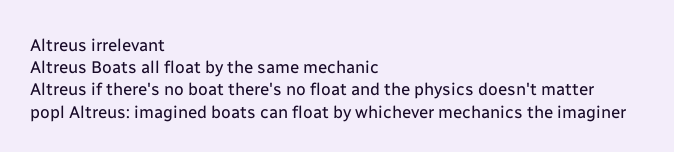Altreus irrelevant
Altreus Boats all float by the same mechanic
Altreus if there's no boat there's no float and the physics doesn't matter
popl Altreus: imagined boats can float by whichever mechanics the imaginer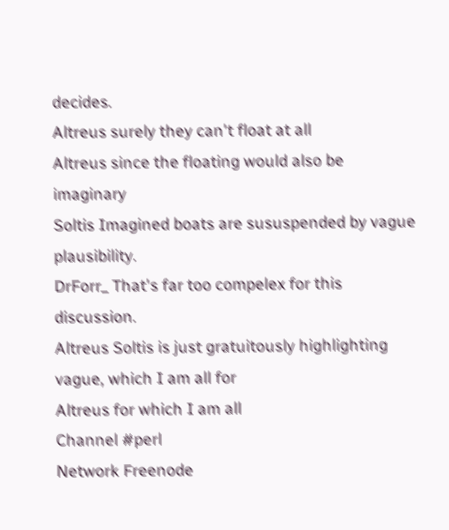decides.
Altreus surely they can't float at all
Altreus since the floating would also be imaginary
Soltis Imagined boats are sususpended by vague plausibility.
DrForr_ That's far too compelex for this discussion.
Altreus Soltis is just gratuitously highlighting vague, which I am all for
Altreus for which I am all
Channel #perl
Network Freenode